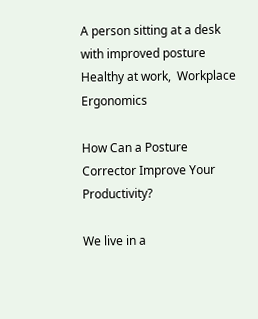A person sitting at a desk with improved posture
Healthy at work,  Workplace Ergonomics

How Can a Posture Corrector Improve Your Productivity?

We live in a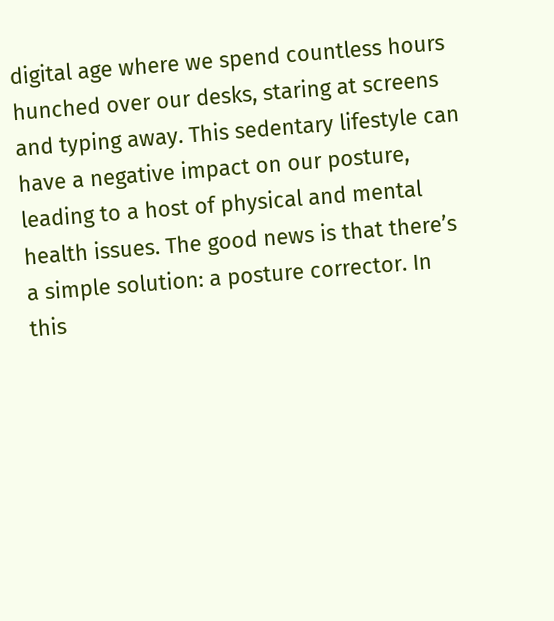digital age where we spend countless hours hunched over our desks, staring at screens and typing away. This sedentary lifestyle can have a negative impact on our posture, leading to a host of physical and mental health issues. The good news is that there’s a simple solution: a posture corrector. In this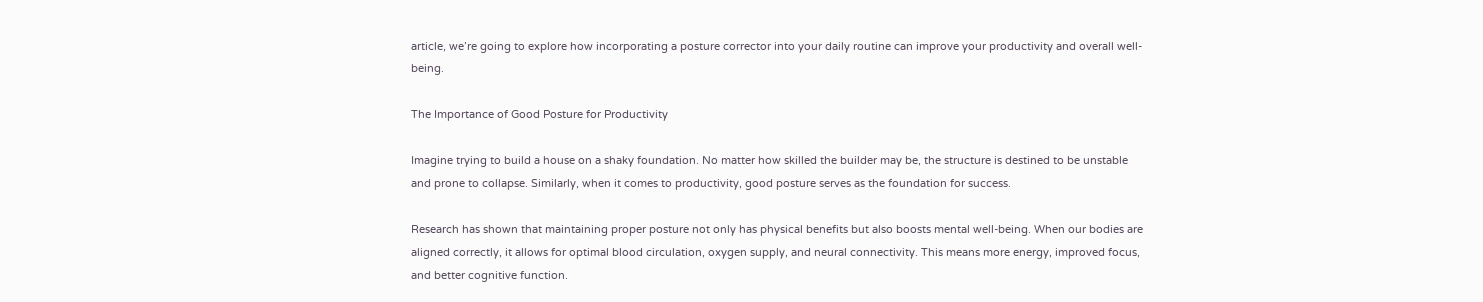article, we’re going to explore how incorporating a posture corrector into your daily routine can improve your productivity and overall well-being.

The Importance of Good Posture for Productivity

Imagine trying to build a house on a shaky foundation. No matter how skilled the builder may be, the structure is destined to be unstable and prone to collapse. Similarly, when it comes to productivity, good posture serves as the foundation for success.

Research has shown that maintaining proper posture not only has physical benefits but also boosts mental well-being. When our bodies are aligned correctly, it allows for optimal blood circulation, oxygen supply, and neural connectivity. This means more energy, improved focus, and better cognitive function.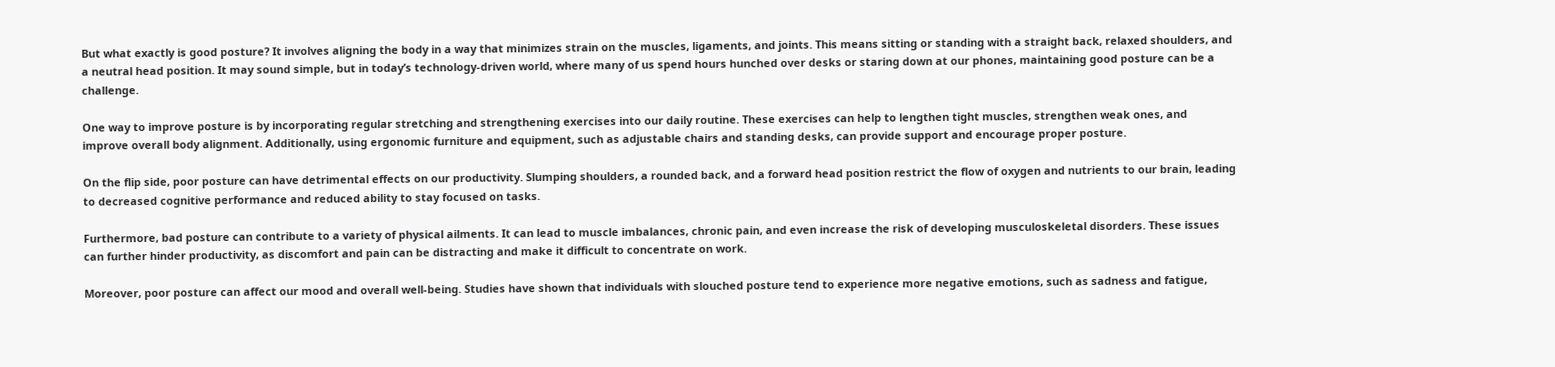But what exactly is good posture? It involves aligning the body in a way that minimizes strain on the muscles, ligaments, and joints. This means sitting or standing with a straight back, relaxed shoulders, and a neutral head position. It may sound simple, but in today’s technology-driven world, where many of us spend hours hunched over desks or staring down at our phones, maintaining good posture can be a challenge.

One way to improve posture is by incorporating regular stretching and strengthening exercises into our daily routine. These exercises can help to lengthen tight muscles, strengthen weak ones, and improve overall body alignment. Additionally, using ergonomic furniture and equipment, such as adjustable chairs and standing desks, can provide support and encourage proper posture.

On the flip side, poor posture can have detrimental effects on our productivity. Slumping shoulders, a rounded back, and a forward head position restrict the flow of oxygen and nutrients to our brain, leading to decreased cognitive performance and reduced ability to stay focused on tasks.

Furthermore, bad posture can contribute to a variety of physical ailments. It can lead to muscle imbalances, chronic pain, and even increase the risk of developing musculoskeletal disorders. These issues can further hinder productivity, as discomfort and pain can be distracting and make it difficult to concentrate on work.

Moreover, poor posture can affect our mood and overall well-being. Studies have shown that individuals with slouched posture tend to experience more negative emotions, such as sadness and fatigue,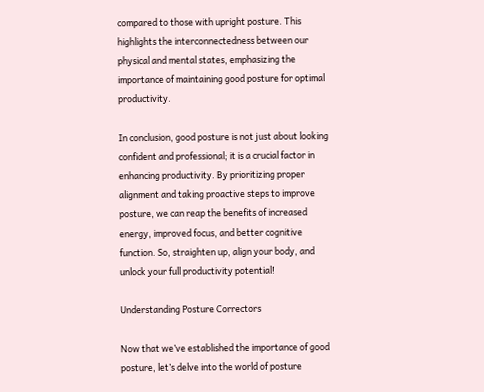compared to those with upright posture. This highlights the interconnectedness between our physical and mental states, emphasizing the importance of maintaining good posture for optimal productivity.

In conclusion, good posture is not just about looking confident and professional; it is a crucial factor in enhancing productivity. By prioritizing proper alignment and taking proactive steps to improve posture, we can reap the benefits of increased energy, improved focus, and better cognitive function. So, straighten up, align your body, and unlock your full productivity potential!

Understanding Posture Correctors

Now that we’ve established the importance of good posture, let’s delve into the world of posture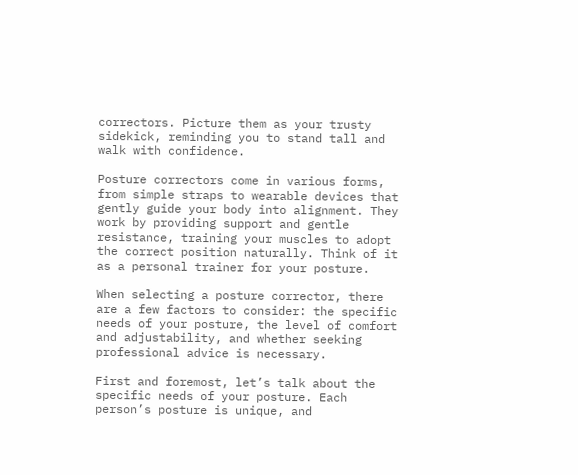correctors. Picture them as your trusty sidekick, reminding you to stand tall and walk with confidence.

Posture correctors come in various forms, from simple straps to wearable devices that gently guide your body into alignment. They work by providing support and gentle resistance, training your muscles to adopt the correct position naturally. Think of it as a personal trainer for your posture.

When selecting a posture corrector, there are a few factors to consider: the specific needs of your posture, the level of comfort and adjustability, and whether seeking professional advice is necessary.

First and foremost, let’s talk about the specific needs of your posture. Each person’s posture is unique, and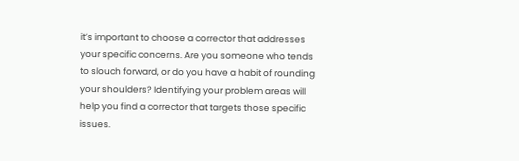it’s important to choose a corrector that addresses your specific concerns. Are you someone who tends to slouch forward, or do you have a habit of rounding your shoulders? Identifying your problem areas will help you find a corrector that targets those specific issues.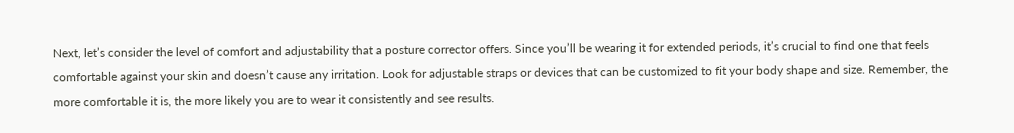Next, let’s consider the level of comfort and adjustability that a posture corrector offers. Since you’ll be wearing it for extended periods, it’s crucial to find one that feels comfortable against your skin and doesn’t cause any irritation. Look for adjustable straps or devices that can be customized to fit your body shape and size. Remember, the more comfortable it is, the more likely you are to wear it consistently and see results.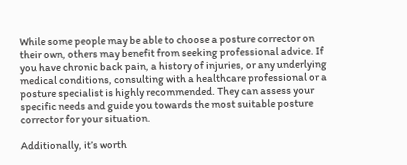While some people may be able to choose a posture corrector on their own, others may benefit from seeking professional advice. If you have chronic back pain, a history of injuries, or any underlying medical conditions, consulting with a healthcare professional or a posture specialist is highly recommended. They can assess your specific needs and guide you towards the most suitable posture corrector for your situation.

Additionally, it’s worth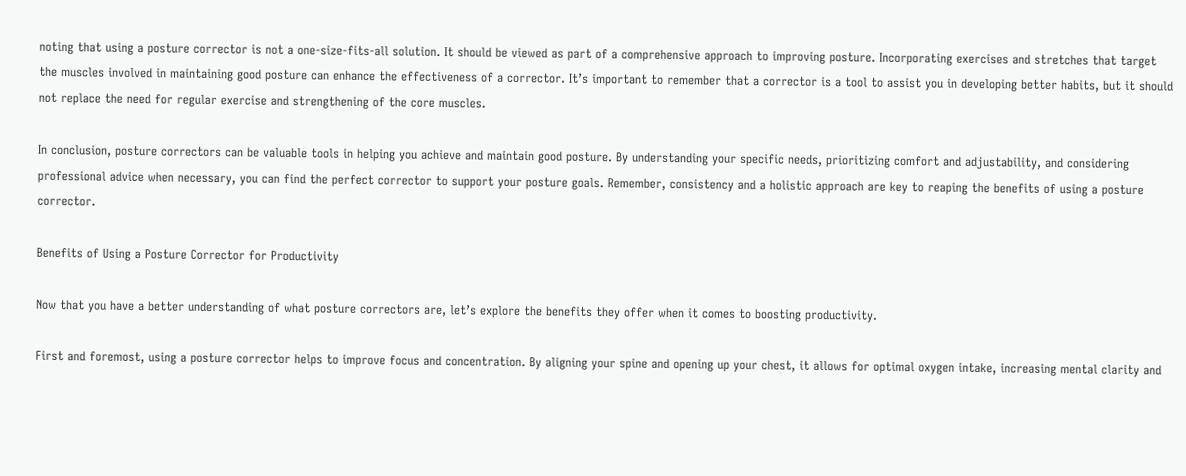noting that using a posture corrector is not a one-size-fits-all solution. It should be viewed as part of a comprehensive approach to improving posture. Incorporating exercises and stretches that target the muscles involved in maintaining good posture can enhance the effectiveness of a corrector. It’s important to remember that a corrector is a tool to assist you in developing better habits, but it should not replace the need for regular exercise and strengthening of the core muscles.

In conclusion, posture correctors can be valuable tools in helping you achieve and maintain good posture. By understanding your specific needs, prioritizing comfort and adjustability, and considering professional advice when necessary, you can find the perfect corrector to support your posture goals. Remember, consistency and a holistic approach are key to reaping the benefits of using a posture corrector.

Benefits of Using a Posture Corrector for Productivity

Now that you have a better understanding of what posture correctors are, let’s explore the benefits they offer when it comes to boosting productivity.

First and foremost, using a posture corrector helps to improve focus and concentration. By aligning your spine and opening up your chest, it allows for optimal oxygen intake, increasing mental clarity and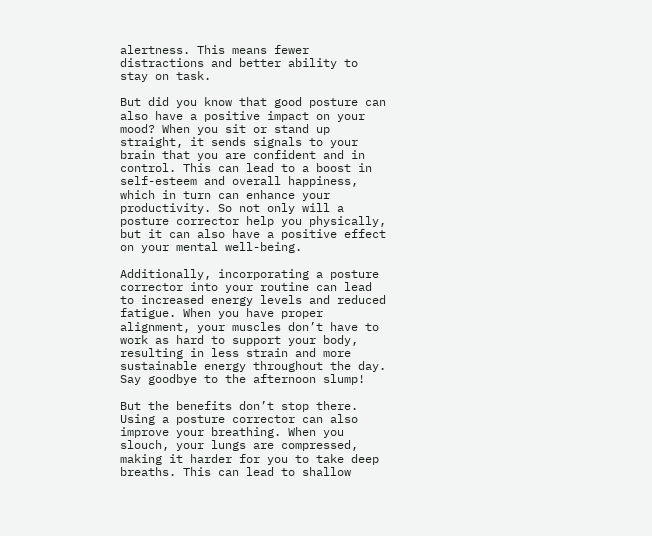alertness. This means fewer distractions and better ability to stay on task.

But did you know that good posture can also have a positive impact on your mood? When you sit or stand up straight, it sends signals to your brain that you are confident and in control. This can lead to a boost in self-esteem and overall happiness, which in turn can enhance your productivity. So not only will a posture corrector help you physically, but it can also have a positive effect on your mental well-being.

Additionally, incorporating a posture corrector into your routine can lead to increased energy levels and reduced fatigue. When you have proper alignment, your muscles don’t have to work as hard to support your body, resulting in less strain and more sustainable energy throughout the day. Say goodbye to the afternoon slump!

But the benefits don’t stop there. Using a posture corrector can also improve your breathing. When you slouch, your lungs are compressed, making it harder for you to take deep breaths. This can lead to shallow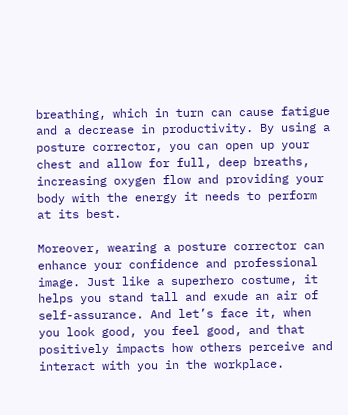breathing, which in turn can cause fatigue and a decrease in productivity. By using a posture corrector, you can open up your chest and allow for full, deep breaths, increasing oxygen flow and providing your body with the energy it needs to perform at its best.

Moreover, wearing a posture corrector can enhance your confidence and professional image. Just like a superhero costume, it helps you stand tall and exude an air of self-assurance. And let’s face it, when you look good, you feel good, and that positively impacts how others perceive and interact with you in the workplace.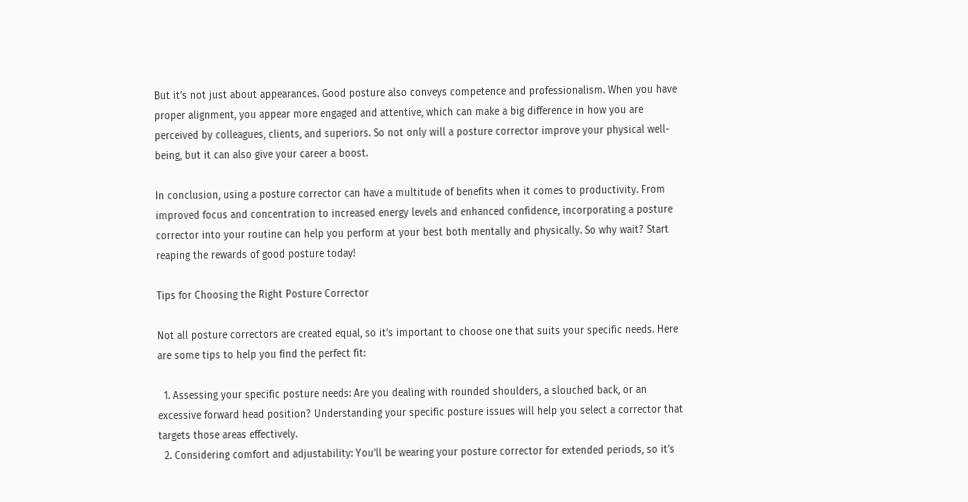But it’s not just about appearances. Good posture also conveys competence and professionalism. When you have proper alignment, you appear more engaged and attentive, which can make a big difference in how you are perceived by colleagues, clients, and superiors. So not only will a posture corrector improve your physical well-being, but it can also give your career a boost.

In conclusion, using a posture corrector can have a multitude of benefits when it comes to productivity. From improved focus and concentration to increased energy levels and enhanced confidence, incorporating a posture corrector into your routine can help you perform at your best both mentally and physically. So why wait? Start reaping the rewards of good posture today!

Tips for Choosing the Right Posture Corrector

Not all posture correctors are created equal, so it’s important to choose one that suits your specific needs. Here are some tips to help you find the perfect fit:

  1. Assessing your specific posture needs: Are you dealing with rounded shoulders, a slouched back, or an excessive forward head position? Understanding your specific posture issues will help you select a corrector that targets those areas effectively.
  2. Considering comfort and adjustability: You’ll be wearing your posture corrector for extended periods, so it’s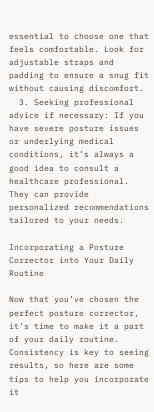essential to choose one that feels comfortable. Look for adjustable straps and padding to ensure a snug fit without causing discomfort.
  3. Seeking professional advice if necessary: If you have severe posture issues or underlying medical conditions, it’s always a good idea to consult a healthcare professional. They can provide personalized recommendations tailored to your needs.

Incorporating a Posture Corrector into Your Daily Routine

Now that you’ve chosen the perfect posture corrector, it’s time to make it a part of your daily routine. Consistency is key to seeing results, so here are some tips to help you incorporate it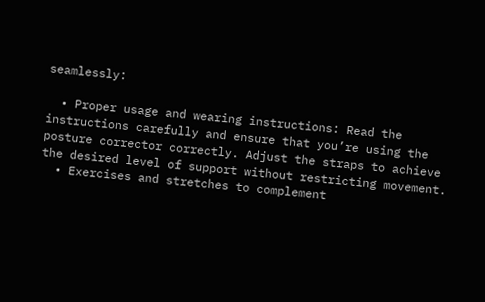seamlessly:

  • Proper usage and wearing instructions: Read the instructions carefully and ensure that you’re using the posture corrector correctly. Adjust the straps to achieve the desired level of support without restricting movement.
  • Exercises and stretches to complement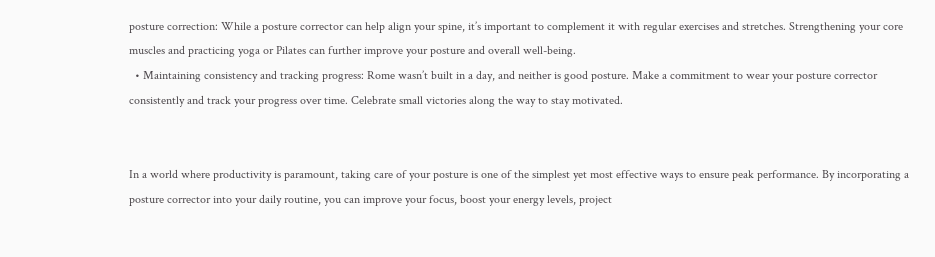posture correction: While a posture corrector can help align your spine, it’s important to complement it with regular exercises and stretches. Strengthening your core muscles and practicing yoga or Pilates can further improve your posture and overall well-being.
  • Maintaining consistency and tracking progress: Rome wasn’t built in a day, and neither is good posture. Make a commitment to wear your posture corrector consistently and track your progress over time. Celebrate small victories along the way to stay motivated.


In a world where productivity is paramount, taking care of your posture is one of the simplest yet most effective ways to ensure peak performance. By incorporating a posture corrector into your daily routine, you can improve your focus, boost your energy levels, project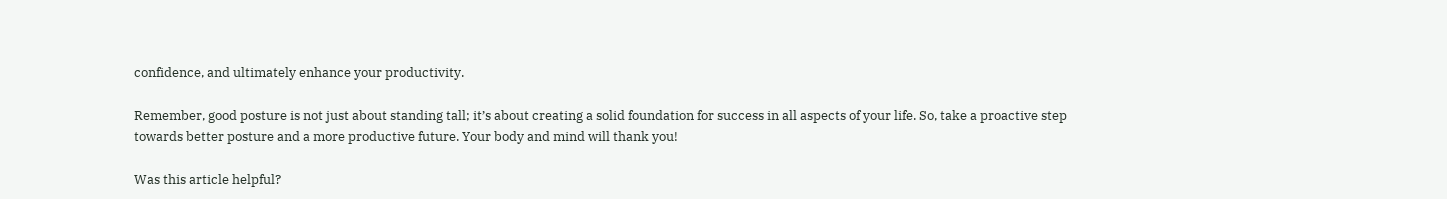confidence, and ultimately enhance your productivity.

Remember, good posture is not just about standing tall; it’s about creating a solid foundation for success in all aspects of your life. So, take a proactive step towards better posture and a more productive future. Your body and mind will thank you!

Was this article helpful?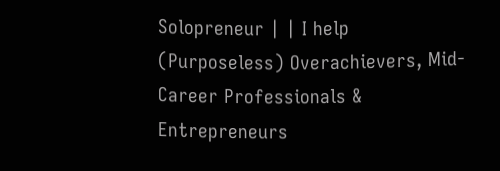Solopreneur | | I help (Purposeless) Overachievers, Mid-Career Professionals & Entrepreneurs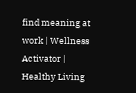find meaning at work | Wellness Activator | Healthy Living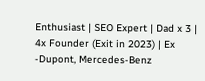Enthusiast | SEO Expert | Dad x 3 | 4x Founder (Exit in 2023) | Ex -Dupont, Mercedes-Benz